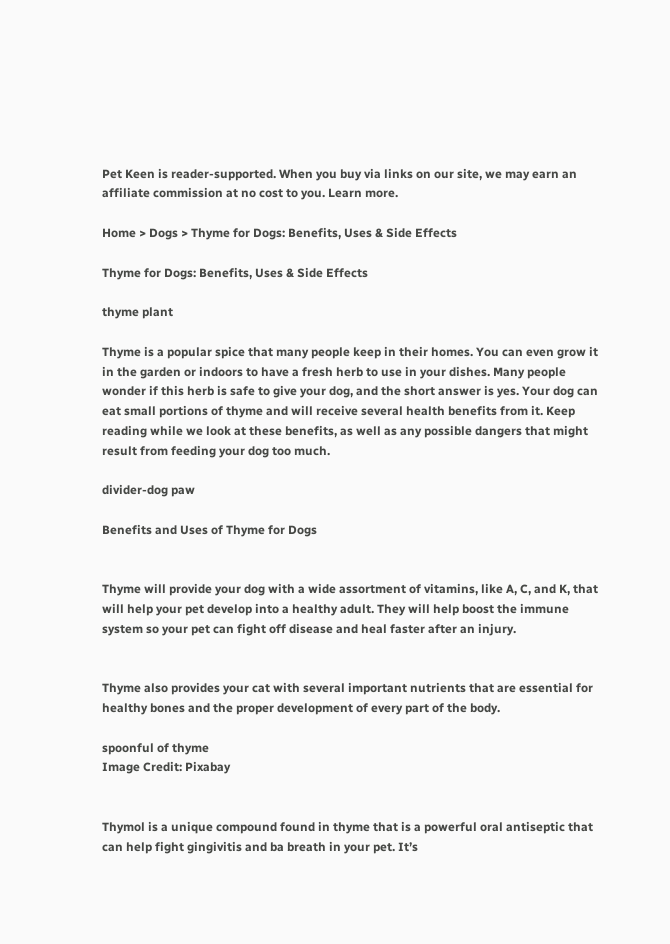Pet Keen is reader-supported. When you buy via links on our site, we may earn an affiliate commission at no cost to you. Learn more.

Home > Dogs > Thyme for Dogs: Benefits, Uses & Side Effects

Thyme for Dogs: Benefits, Uses & Side Effects

thyme plant

Thyme is a popular spice that many people keep in their homes. You can even grow it in the garden or indoors to have a fresh herb to use in your dishes. Many people wonder if this herb is safe to give your dog, and the short answer is yes. Your dog can eat small portions of thyme and will receive several health benefits from it. Keep reading while we look at these benefits, as well as any possible dangers that might result from feeding your dog too much.

divider-dog paw

Benefits and Uses of Thyme for Dogs


Thyme will provide your dog with a wide assortment of vitamins, like A, C, and K, that will help your pet develop into a healthy adult. They will help boost the immune system so your pet can fight off disease and heal faster after an injury.


Thyme also provides your cat with several important nutrients that are essential for healthy bones and the proper development of every part of the body.

spoonful of thyme
Image Credit: Pixabay


Thymol is a unique compound found in thyme that is a powerful oral antiseptic that can help fight gingivitis and ba breath in your pet. It’s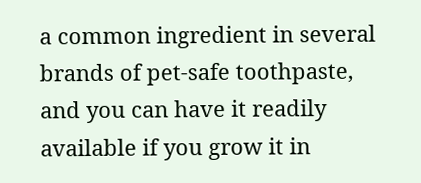a common ingredient in several brands of pet-safe toothpaste, and you can have it readily available if you grow it in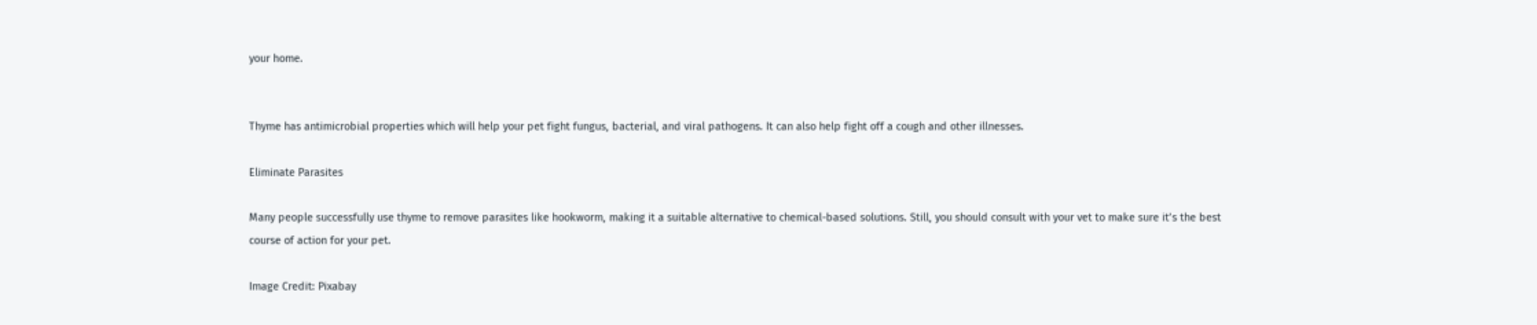your home.


Thyme has antimicrobial properties which will help your pet fight fungus, bacterial, and viral pathogens. It can also help fight off a cough and other illnesses.

Eliminate Parasites

Many people successfully use thyme to remove parasites like hookworm, making it a suitable alternative to chemical-based solutions. Still, you should consult with your vet to make sure it’s the best course of action for your pet.

Image Credit: Pixabay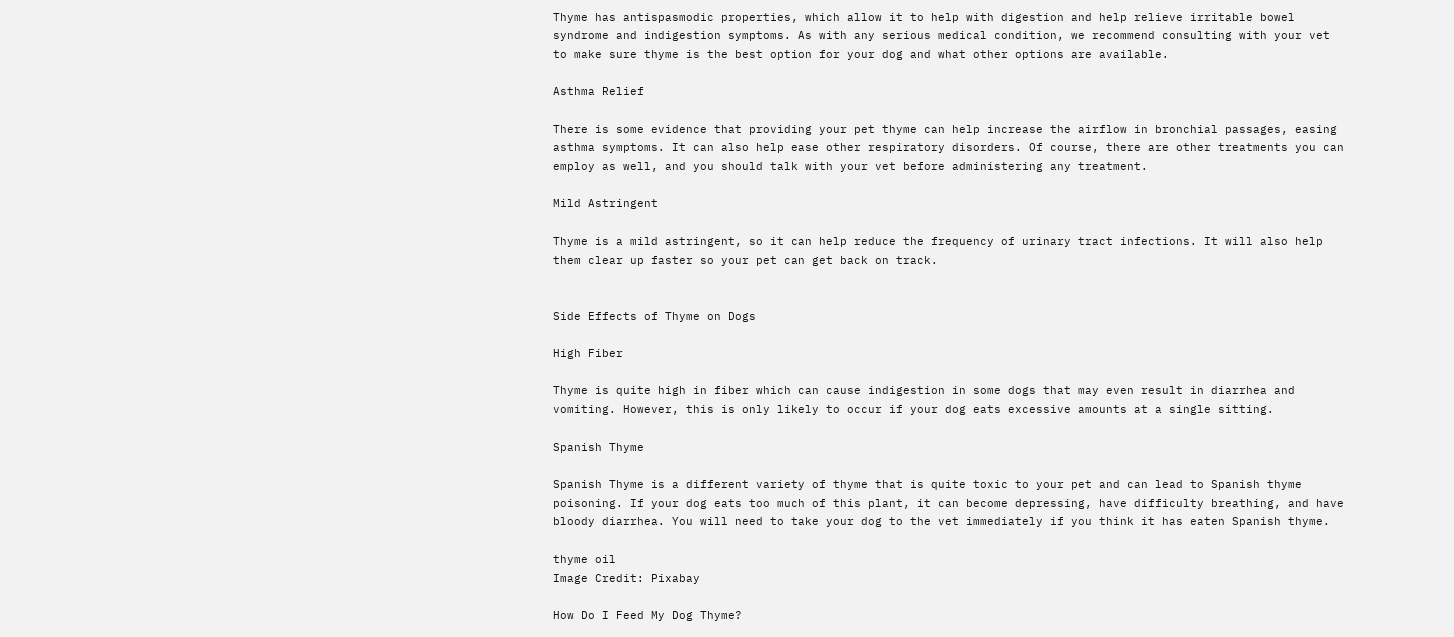Thyme has antispasmodic properties, which allow it to help with digestion and help relieve irritable bowel syndrome and indigestion symptoms. As with any serious medical condition, we recommend consulting with your vet to make sure thyme is the best option for your dog and what other options are available.

Asthma Relief

There is some evidence that providing your pet thyme can help increase the airflow in bronchial passages, easing asthma symptoms. It can also help ease other respiratory disorders. Of course, there are other treatments you can employ as well, and you should talk with your vet before administering any treatment.

Mild Astringent

Thyme is a mild astringent, so it can help reduce the frequency of urinary tract infections. It will also help them clear up faster so your pet can get back on track.


Side Effects of Thyme on Dogs

High Fiber

Thyme is quite high in fiber which can cause indigestion in some dogs that may even result in diarrhea and vomiting. However, this is only likely to occur if your dog eats excessive amounts at a single sitting.

Spanish Thyme

Spanish Thyme is a different variety of thyme that is quite toxic to your pet and can lead to Spanish thyme poisoning. If your dog eats too much of this plant, it can become depressing, have difficulty breathing, and have bloody diarrhea. You will need to take your dog to the vet immediately if you think it has eaten Spanish thyme.

thyme oil
Image Credit: Pixabay

How Do I Feed My Dog Thyme?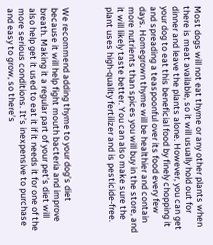Most dogs will not eat thyme or any other plants when there is meat available, so it will usually hold out for dinner and leave the plants alone. However, you can get your dog to eat this beneficial food by finely chopping it and spreading a teaspoonful over its food every few days. Homegrown thyme will be healthier and contain more nutrients than spices you will buy in the store, and it will likely taste better. You can also make sure the plant uses high-quality fertilizer and is pesticide-free.



We recommend adding thyme to your dog’s diet because it will help fight mouth bacteria and improve breath. Making it a regular part of your pet’s diet will also help get it used to eat it if it needs it for one of the more serious conditions. It’s inexpensive to purchase and easy to grow, so there’s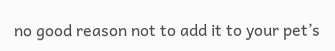no good reason not to add it to your pet’s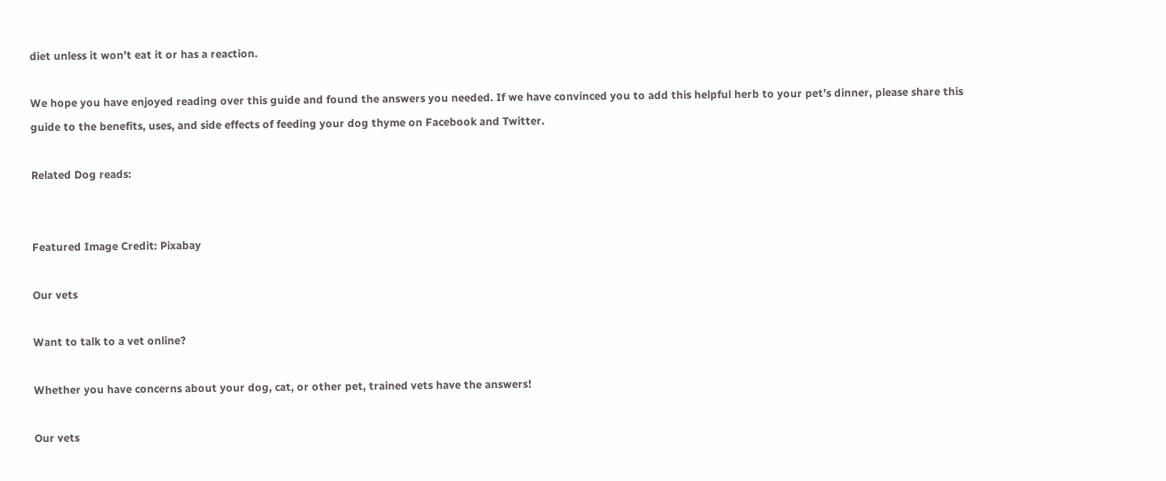diet unless it won’t eat it or has a reaction.

We hope you have enjoyed reading over this guide and found the answers you needed. If we have convinced you to add this helpful herb to your pet’s dinner, please share this guide to the benefits, uses, and side effects of feeding your dog thyme on Facebook and Twitter.

Related Dog reads:


Featured Image Credit: Pixabay

Our vets

Want to talk to a vet online?

Whether you have concerns about your dog, cat, or other pet, trained vets have the answers!

Our vets